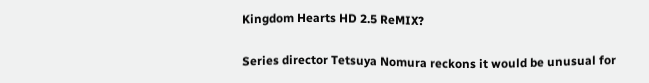Kingdom Hearts HD 2.5 ReMIX?

Series director Tetsuya Nomura reckons it would be unusual for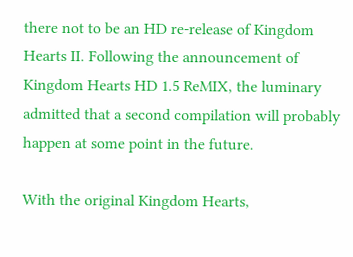there not to be an HD re-release of Kingdom Hearts II. Following the announcement of Kingdom Hearts HD 1.5 ReMIX, the luminary admitted that a second compilation will probably happen at some point in the future.

With the original Kingdom Hearts,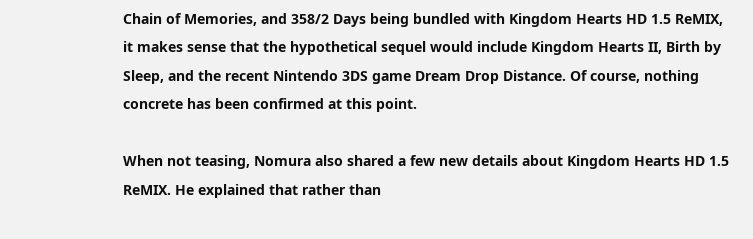Chain of Memories, and 358/2 Days being bundled with Kingdom Hearts HD 1.5 ReMIX, it makes sense that the hypothetical sequel would include Kingdom Hearts II, Birth by Sleep, and the recent Nintendo 3DS game Dream Drop Distance. Of course, nothing concrete has been confirmed at this point.

When not teasing, Nomura also shared a few new details about Kingdom Hearts HD 1.5 ReMIX. He explained that rather than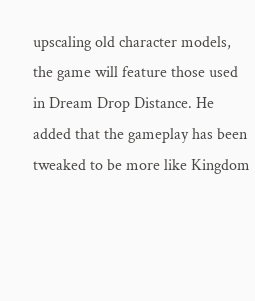upscaling old character models, the game will feature those used in Dream Drop Distance. He added that the gameplay has been tweaked to be more like Kingdom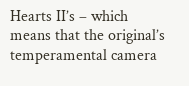Hearts II’s – which means that the original’s temperamental camera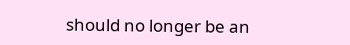should no longer be an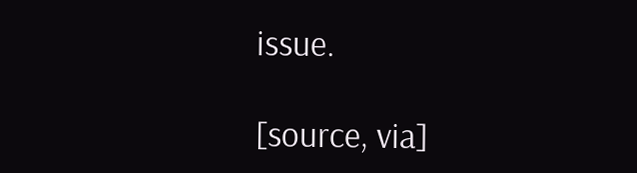issue.

[source, via]